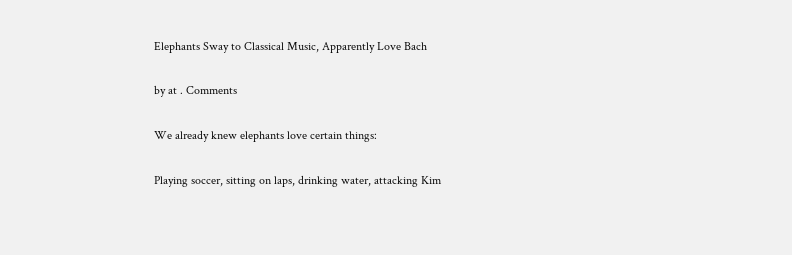Elephants Sway to Classical Music, Apparently Love Bach

by at . Comments

We already knew elephants love certain things:

Playing soccer, sitting on laps, drinking water, attacking Kim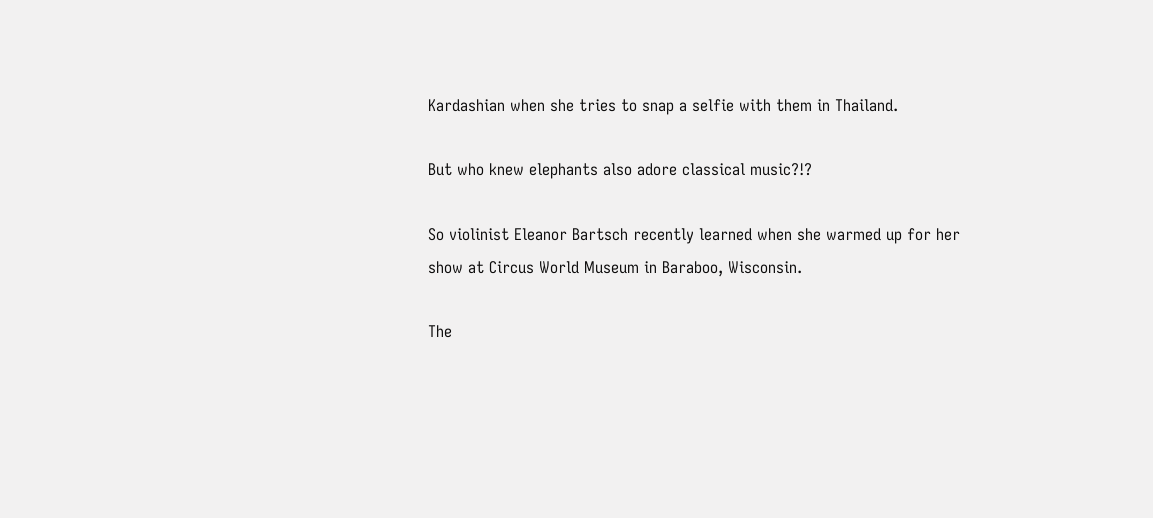Kardashian when she tries to snap a selfie with them in Thailand.

But who knew elephants also adore classical music?!?

So violinist Eleanor Bartsch recently learned when she warmed up for her show at Circus World Museum in Baraboo, Wisconsin.

The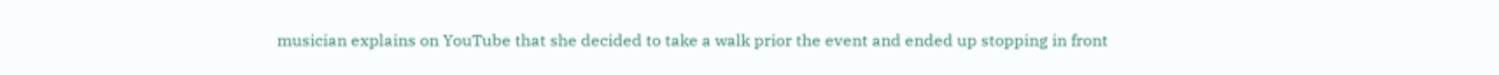musician explains on YouTube that she decided to take a walk prior the event and ended up stopping in front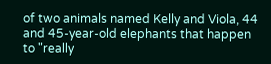of two animals named Kelly and Viola, 44 and 45-year-old elephants that happen to "really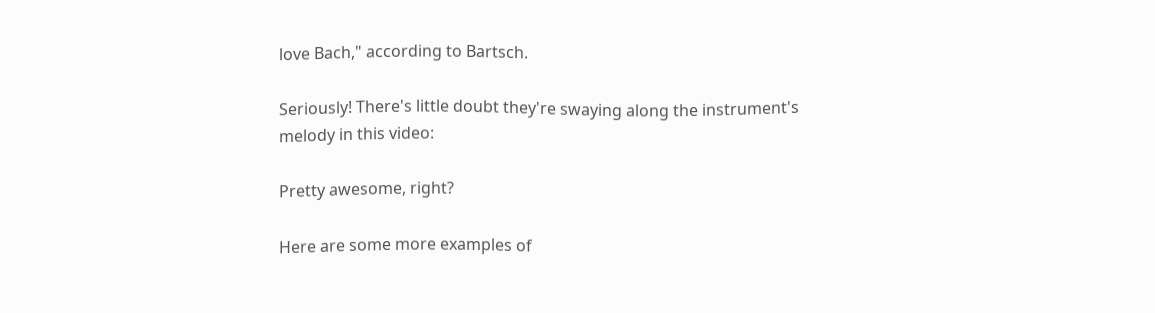love Bach," according to Bartsch.

Seriously! There's little doubt they're swaying along the instrument's melody in this video:

Pretty awesome, right?

Here are some more examples of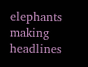elephants making headlines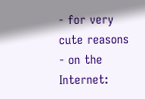- for very cute reasons - on the Internet: